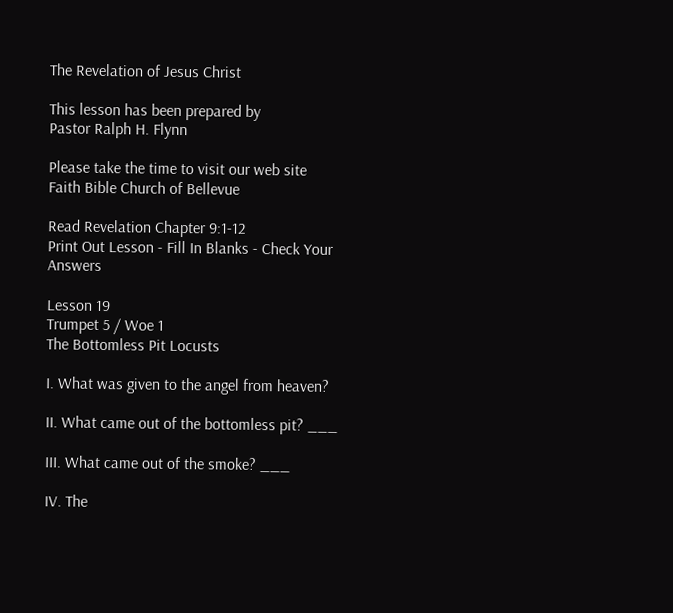The Revelation of Jesus Christ

This lesson has been prepared by
Pastor Ralph H. Flynn

Please take the time to visit our web site
Faith Bible Church of Bellevue

Read Revelation Chapter 9:1-12
Print Out Lesson - Fill In Blanks - Check Your Answers

Lesson 19
Trumpet 5 / Woe 1
The Bottomless Pit Locusts

I. What was given to the angel from heaven?

II. What came out of the bottomless pit? ___

III. What came out of the smoke? ___

IV. The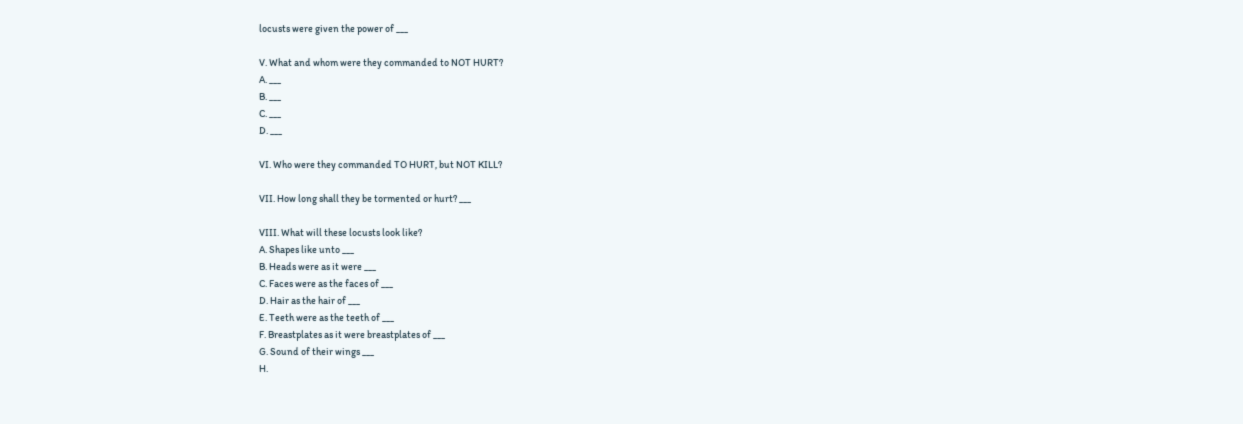locusts were given the power of ___

V. What and whom were they commanded to NOT HURT?
A. ___
B. ___
C. ___
D. ___

VI. Who were they commanded TO HURT, but NOT KILL?

VII. How long shall they be tormented or hurt? ___

VIII. What will these locusts look like?
A. Shapes like unto ___
B. Heads were as it were ___
C. Faces were as the faces of ___
D. Hair as the hair of ___
E. Teeth were as the teeth of ___
F. Breastplates as it were breastplates of ___
G. Sound of their wings ___
H.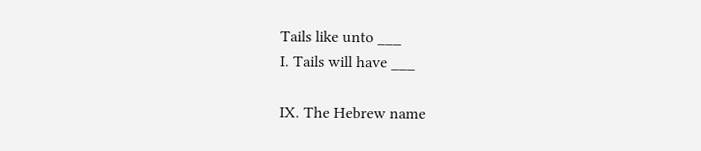Tails like unto ___
I. Tails will have ___

IX. The Hebrew name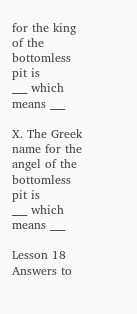for the king of the bottomless pit is
___ which means ___

X. The Greek name for the angel of the bottomless pit is
___ which means ___

Lesson 18     Answers to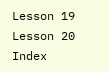Lesson 19     Lesson 20    Index